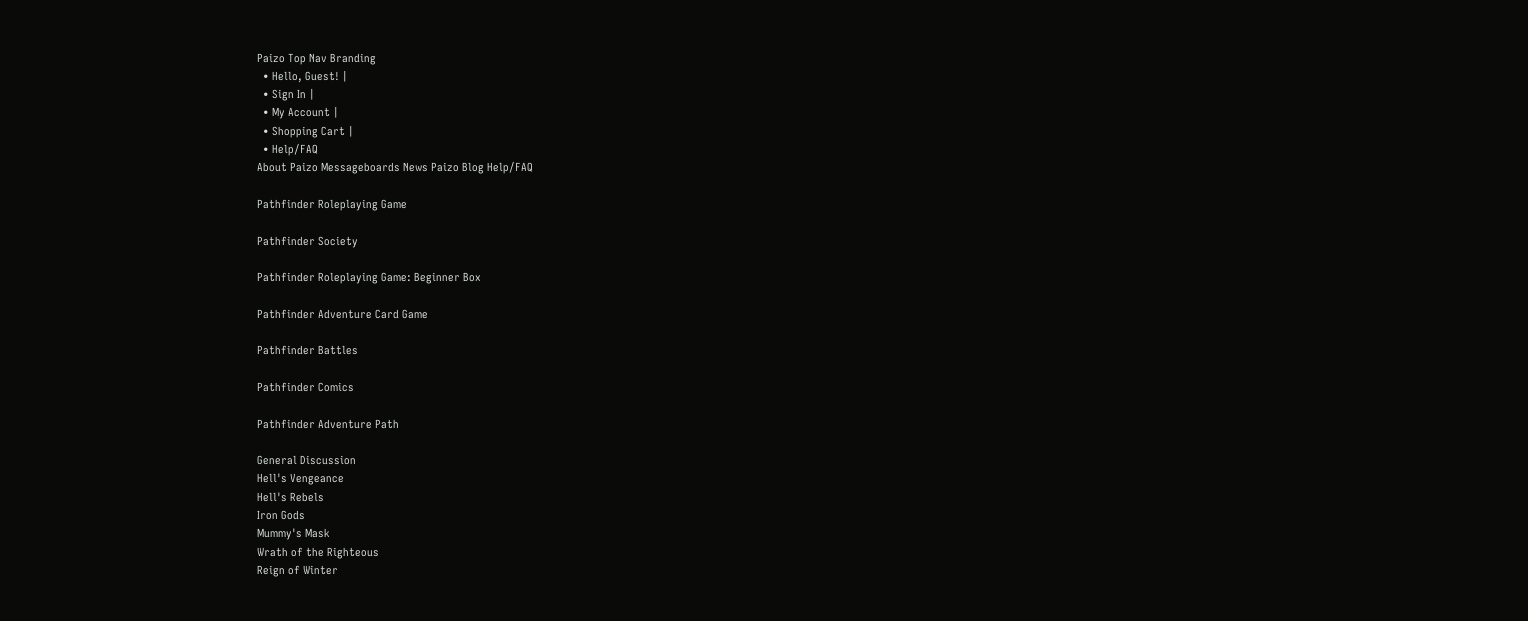Paizo Top Nav Branding
  • Hello, Guest! |
  • Sign In |
  • My Account |
  • Shopping Cart |
  • Help/FAQ
About Paizo Messageboards News Paizo Blog Help/FAQ

Pathfinder Roleplaying Game

Pathfinder Society

Pathfinder Roleplaying Game: Beginner Box

Pathfinder Adventure Card Game

Pathfinder Battles

Pathfinder Comics

Pathfinder Adventure Path

General Discussion
Hell's Vengeance
Hell's Rebels
Iron Gods
Mummy's Mask
Wrath of the Righteous
Reign of Winter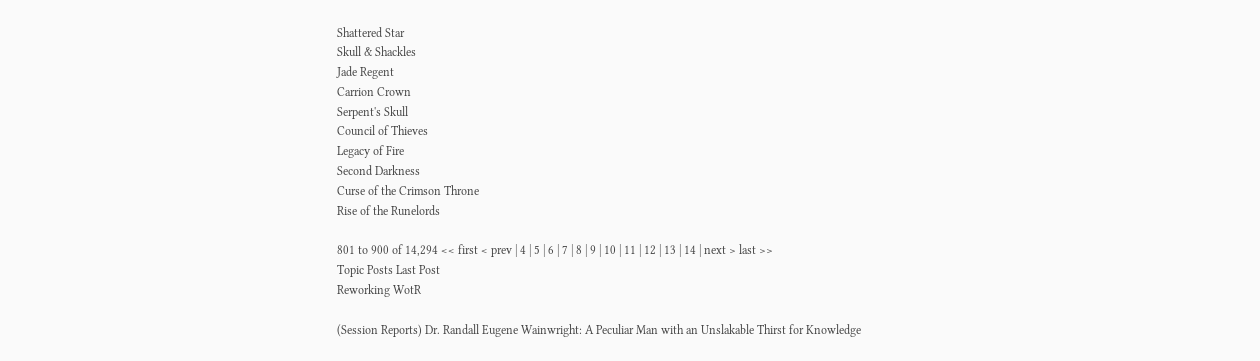Shattered Star
Skull & Shackles
Jade Regent
Carrion Crown
Serpent's Skull
Council of Thieves
Legacy of Fire
Second Darkness
Curse of the Crimson Throne
Rise of the Runelords

801 to 900 of 14,294 << first < prev | 4 | 5 | 6 | 7 | 8 | 9 | 10 | 11 | 12 | 13 | 14 | next > last >>
Topic Posts Last Post
Reworking WotR

(Session Reports) Dr. Randall Eugene Wainwright: A Peculiar Man with an Unslakable Thirst for Knowledge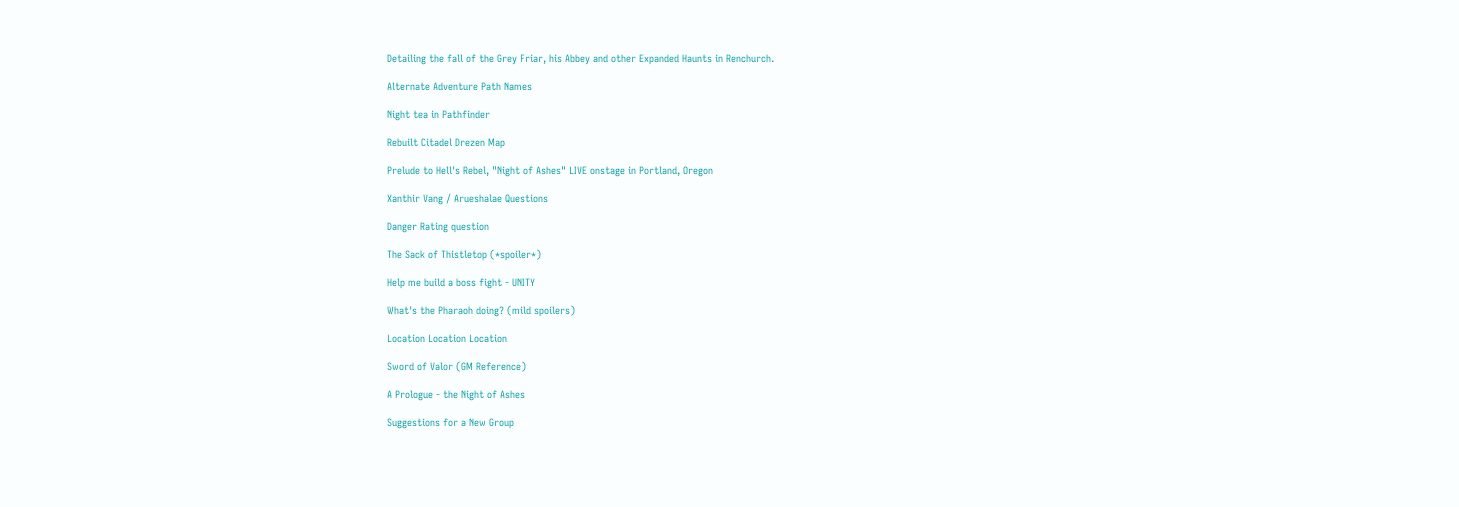Detailing the fall of the Grey Friar, his Abbey and other Expanded Haunts in Renchurch.

Alternate Adventure Path Names

Night tea in Pathfinder

Rebuilt Citadel Drezen Map

Prelude to Hell's Rebel, "Night of Ashes" LIVE onstage in Portland, Oregon

Xanthir Vang / Arueshalae Questions

Danger Rating question

The Sack of Thistletop (*spoiler*)

Help me build a boss fight - UNITY

What's the Pharaoh doing? (mild spoilers)

Location Location Location

Sword of Valor (GM Reference)

A Prologue - the Night of Ashes

Suggestions for a New Group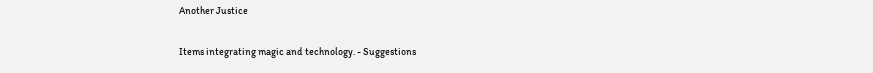Another Justice

Items integrating magic and technology. - Suggestions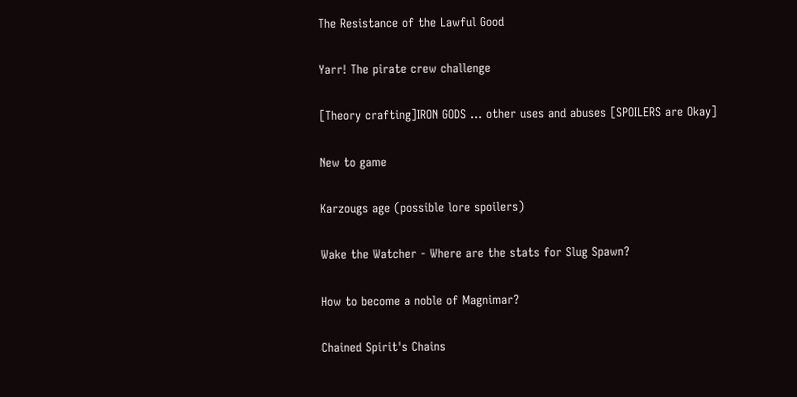The Resistance of the Lawful Good

Yarr! The pirate crew challenge

[Theory crafting]IRON GODS … other uses and abuses [SPOILERS are Okay]

New to game

Karzougs age (possible lore spoilers)

Wake the Watcher - Where are the stats for Slug Spawn?

How to become a noble of Magnimar?

Chained Spirit's Chains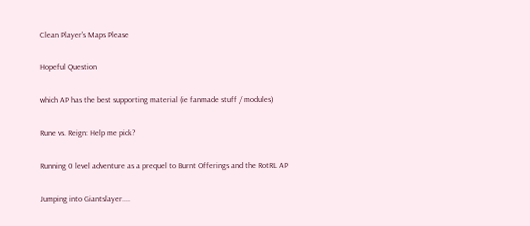Clean Player's Maps Please

Hopeful Question

which AP has the best supporting material (ie fanmade stuff / modules)

Rune vs. Reign: Help me pick?

Running 0 level adventure as a prequel to Burnt Offerings and the RotRL AP

Jumping into Giantslayer....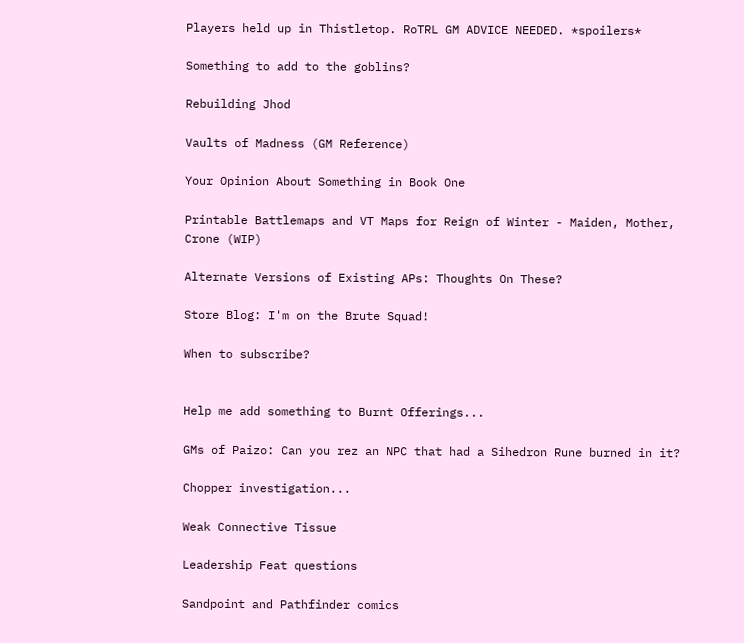Players held up in Thistletop. RoTRL GM ADVICE NEEDED. *spoilers*

Something to add to the goblins?

Rebuilding Jhod

Vaults of Madness (GM Reference)

Your Opinion About Something in Book One

Printable Battlemaps and VT Maps for Reign of Winter - Maiden, Mother, Crone (WIP)

Alternate Versions of Existing APs: Thoughts On These?

Store Blog: I'm on the Brute Squad!

When to subscribe?


Help me add something to Burnt Offerings...

GMs of Paizo: Can you rez an NPC that had a Sihedron Rune burned in it?

Chopper investigation...

Weak Connective Tissue

Leadership Feat questions

Sandpoint and Pathfinder comics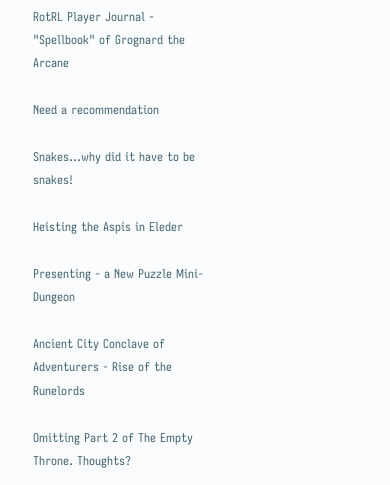RotRL Player Journal - "Spellbook" of Grognard the Arcane

Need a recommendation

Snakes...why did it have to be snakes!

Heisting the Aspis in Eleder

Presenting - a New Puzzle Mini-Dungeon

Ancient City Conclave of Adventurers - Rise of the Runelords

Omitting Part 2 of The Empty Throne. Thoughts?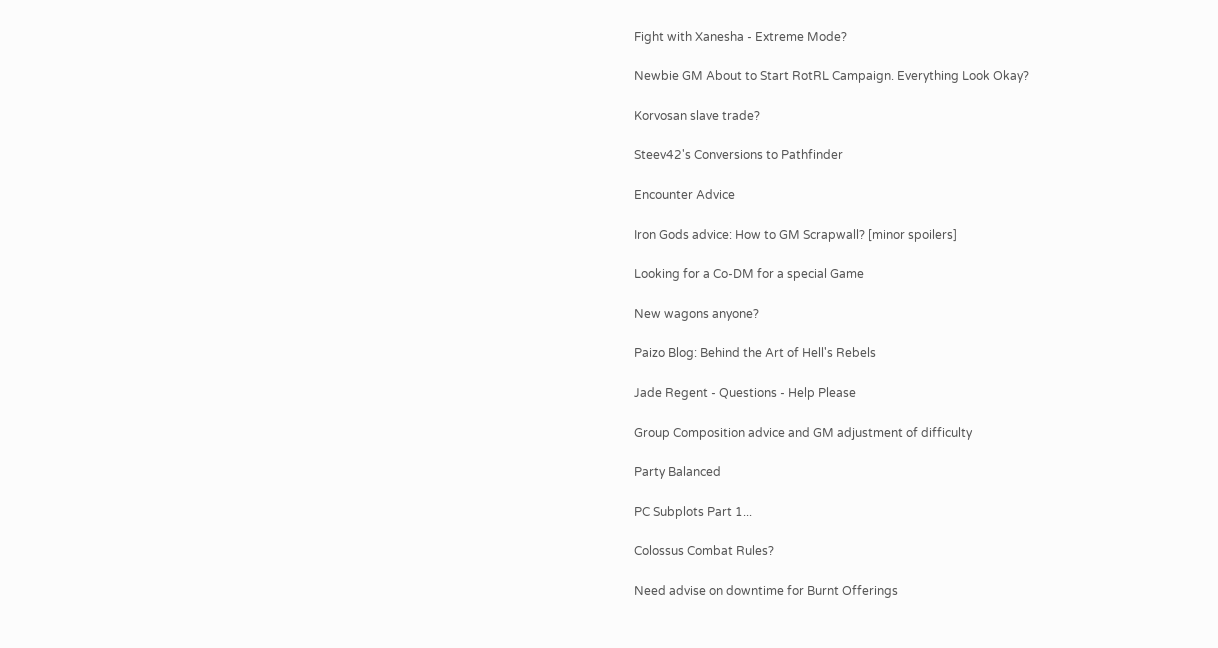Fight with Xanesha - Extreme Mode?

Newbie GM About to Start RotRL Campaign. Everything Look Okay?

Korvosan slave trade?

Steev42's Conversions to Pathfinder

Encounter Advice

Iron Gods advice: How to GM Scrapwall? [minor spoilers]

Looking for a Co-DM for a special Game

New wagons anyone?

Paizo Blog: Behind the Art of Hell's Rebels

Jade Regent - Questions - Help Please

Group Composition advice and GM adjustment of difficulty

Party Balanced

PC Subplots Part 1...

Colossus Combat Rules?

Need advise on downtime for Burnt Offerings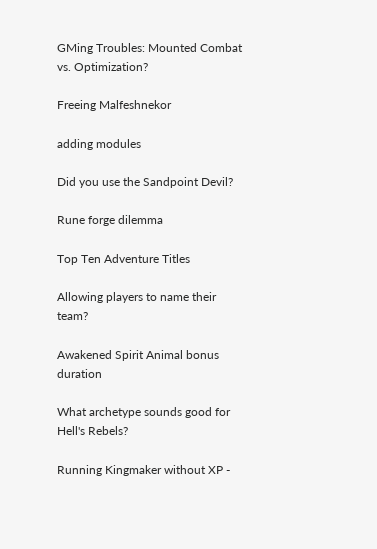GMing Troubles: Mounted Combat vs. Optimization?

Freeing Malfeshnekor

adding modules

Did you use the Sandpoint Devil?

Rune forge dilemma

Top Ten Adventure Titles

Allowing players to name their team?

Awakened Spirit Animal bonus duration

What archetype sounds good for Hell's Rebels?

Running Kingmaker without XP -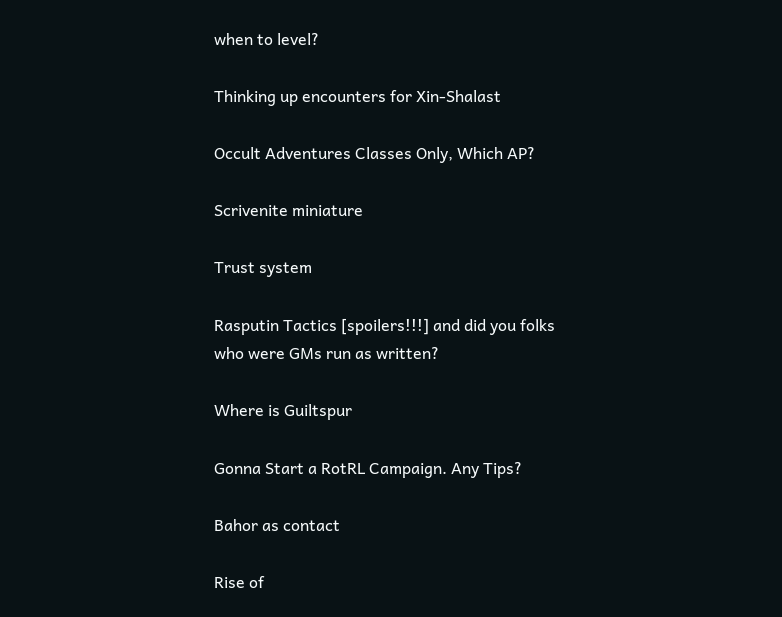when to level?

Thinking up encounters for Xin-Shalast

Occult Adventures Classes Only, Which AP?

Scrivenite miniature

Trust system

Rasputin Tactics [spoilers!!!] and did you folks who were GMs run as written?

Where is Guiltspur

Gonna Start a RotRL Campaign. Any Tips?

Bahor as contact

Rise of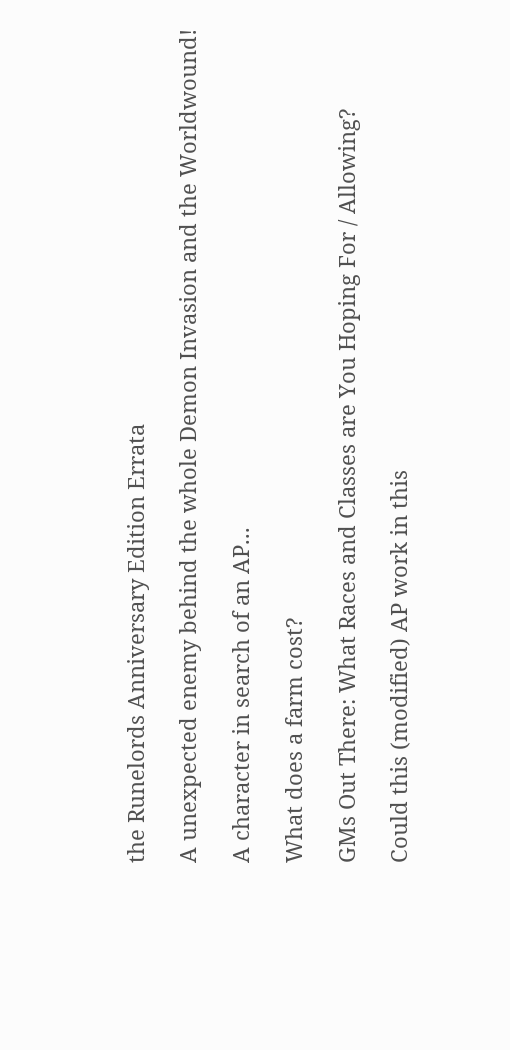the Runelords Anniversary Edition Errata

A unexpected enemy behind the whole Demon Invasion and the Worldwound!

A character in search of an AP...

What does a farm cost?

GMs Out There: What Races and Classes are You Hoping For / Allowing?

Could this (modified) AP work in this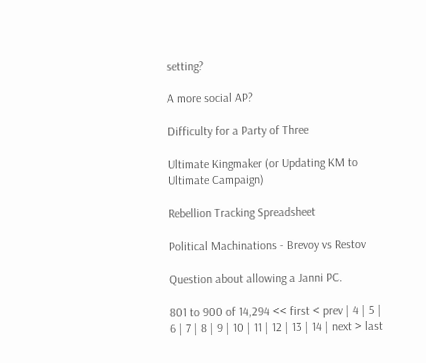setting?

A more social AP?

Difficulty for a Party of Three

Ultimate Kingmaker (or Updating KM to Ultimate Campaign)

Rebellion Tracking Spreadsheet

Political Machinations - Brevoy vs Restov

Question about allowing a Janni PC.

801 to 900 of 14,294 << first < prev | 4 | 5 | 6 | 7 | 8 | 9 | 10 | 11 | 12 | 13 | 14 | next > last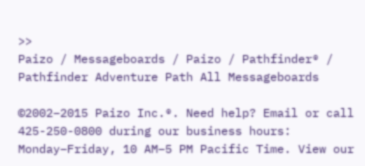>>
Paizo / Messageboards / Paizo / Pathfinder® / Pathfinder Adventure Path All Messageboards

©2002–2015 Paizo Inc.®. Need help? Email or call 425-250-0800 during our business hours: Monday–Friday, 10 AM–5 PM Pacific Time. View our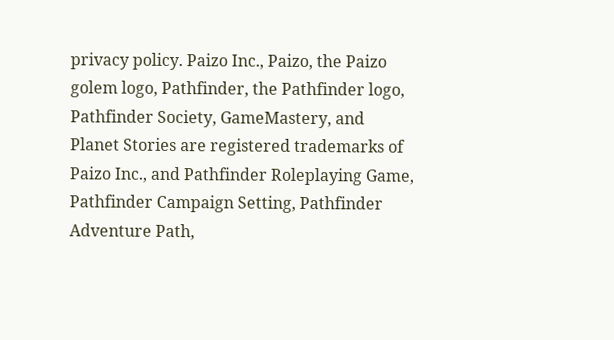privacy policy. Paizo Inc., Paizo, the Paizo golem logo, Pathfinder, the Pathfinder logo, Pathfinder Society, GameMastery, and Planet Stories are registered trademarks of Paizo Inc., and Pathfinder Roleplaying Game, Pathfinder Campaign Setting, Pathfinder Adventure Path,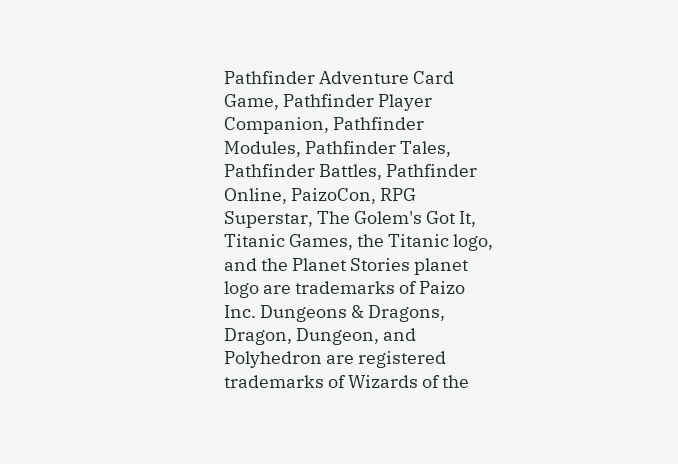Pathfinder Adventure Card Game, Pathfinder Player Companion, Pathfinder Modules, Pathfinder Tales, Pathfinder Battles, Pathfinder Online, PaizoCon, RPG Superstar, The Golem's Got It, Titanic Games, the Titanic logo, and the Planet Stories planet logo are trademarks of Paizo Inc. Dungeons & Dragons, Dragon, Dungeon, and Polyhedron are registered trademarks of Wizards of the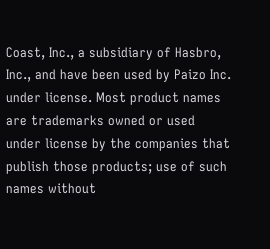Coast, Inc., a subsidiary of Hasbro, Inc., and have been used by Paizo Inc. under license. Most product names are trademarks owned or used under license by the companies that publish those products; use of such names without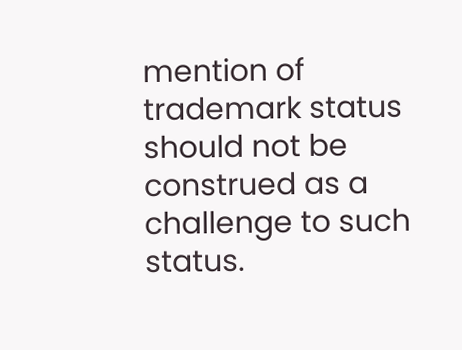mention of trademark status should not be construed as a challenge to such status.